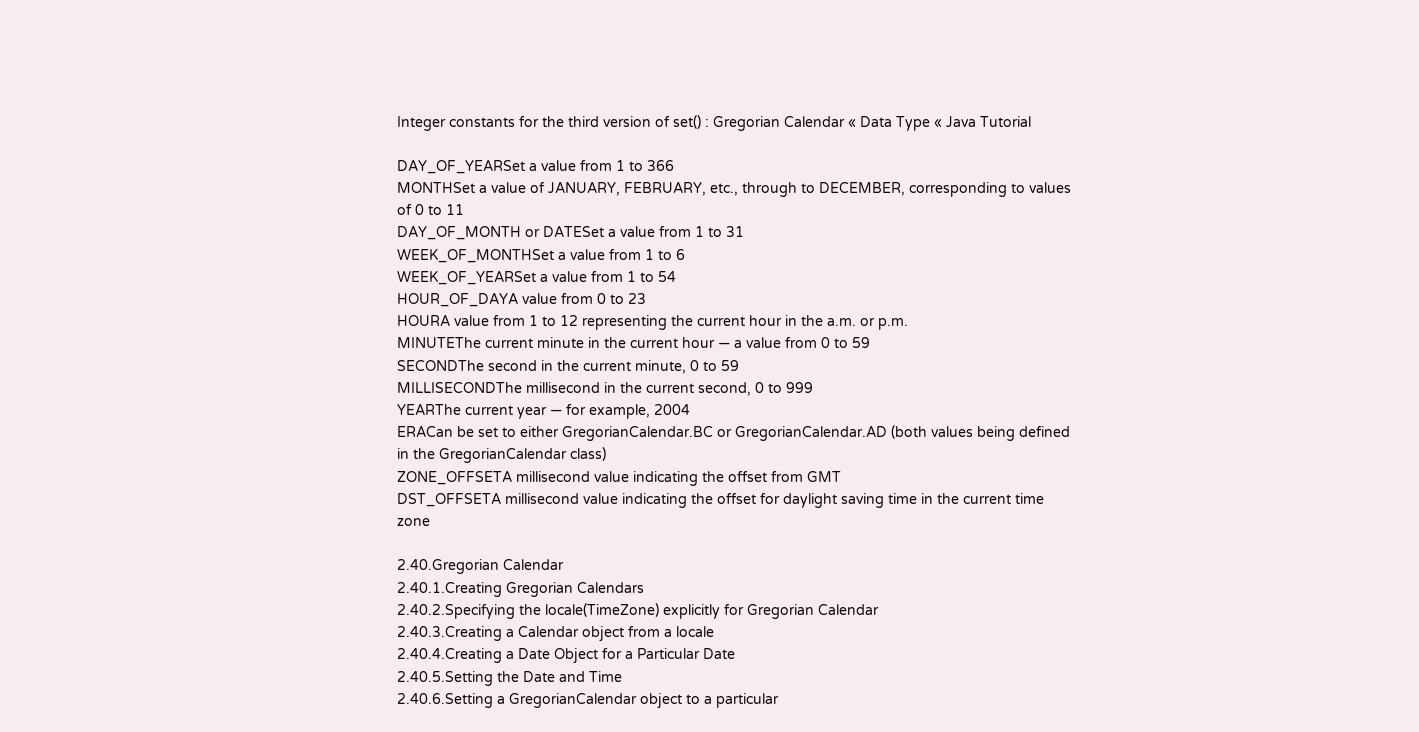Integer constants for the third version of set() : Gregorian Calendar « Data Type « Java Tutorial

DAY_OF_YEARSet a value from 1 to 366
MONTHSet a value of JANUARY, FEBRUARY, etc., through to DECEMBER, corresponding to values of 0 to 11
DAY_OF_MONTH or DATESet a value from 1 to 31
WEEK_OF_MONTHSet a value from 1 to 6
WEEK_OF_YEARSet a value from 1 to 54
HOUR_OF_DAYA value from 0 to 23
HOURA value from 1 to 12 representing the current hour in the a.m. or p.m.
MINUTEThe current minute in the current hour — a value from 0 to 59
SECONDThe second in the current minute, 0 to 59
MILLISECONDThe millisecond in the current second, 0 to 999
YEARThe current year — for example, 2004
ERACan be set to either GregorianCalendar.BC or GregorianCalendar.AD (both values being defined in the GregorianCalendar class)
ZONE_OFFSETA millisecond value indicating the offset from GMT
DST_OFFSETA millisecond value indicating the offset for daylight saving time in the current time zone

2.40.Gregorian Calendar
2.40.1.Creating Gregorian Calendars
2.40.2.Specifying the locale(TimeZone) explicitly for Gregorian Calendar
2.40.3.Creating a Calendar object from a locale
2.40.4.Creating a Date Object for a Particular Date
2.40.5.Setting the Date and Time
2.40.6.Setting a GregorianCalendar object to a particular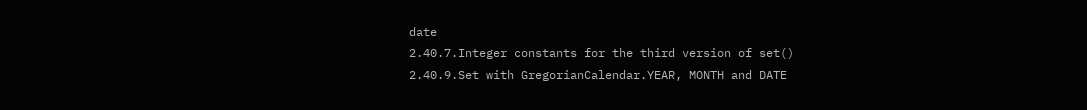date
2.40.7.Integer constants for the third version of set()
2.40.9.Set with GregorianCalendar.YEAR, MONTH and DATE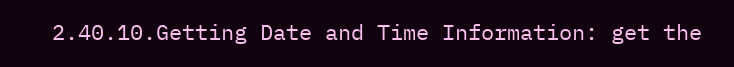2.40.10.Getting Date and Time Information: get the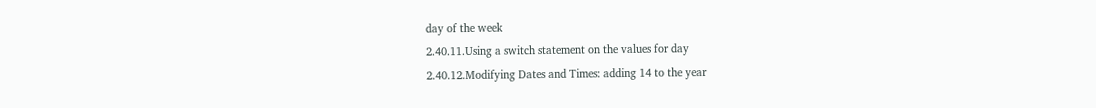day of the week
2.40.11.Using a switch statement on the values for day
2.40.12.Modifying Dates and Times: adding 14 to the year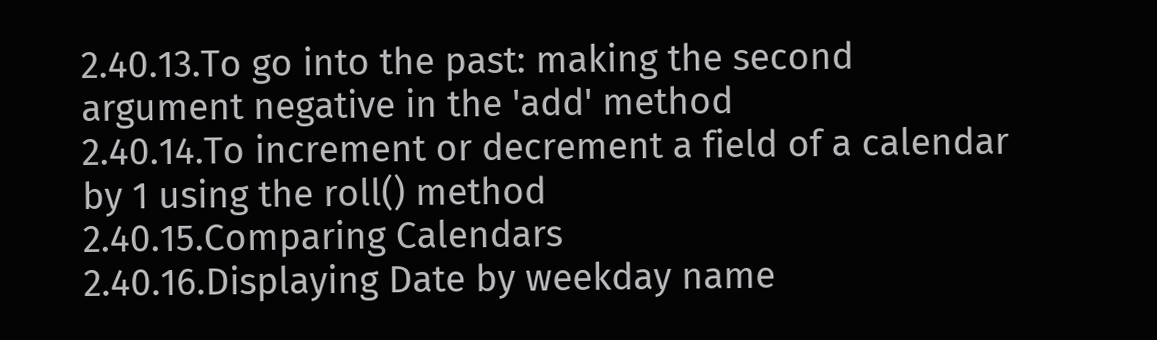2.40.13.To go into the past: making the second argument negative in the 'add' method
2.40.14.To increment or decrement a field of a calendar by 1 using the roll() method
2.40.15.Comparing Calendars
2.40.16.Displaying Date by weekday name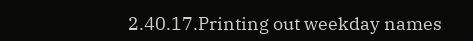2.40.17.Printing out weekday names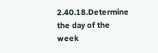2.40.18.Determine the day of the week